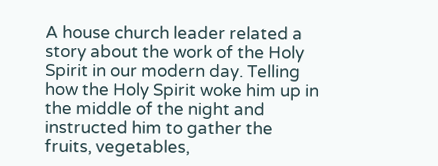A house church leader related a story about the work of the Holy Spirit in our modern day. Telling how the Holy Spirit woke him up in the middle of the night and instructed him to gather the fruits, vegetables,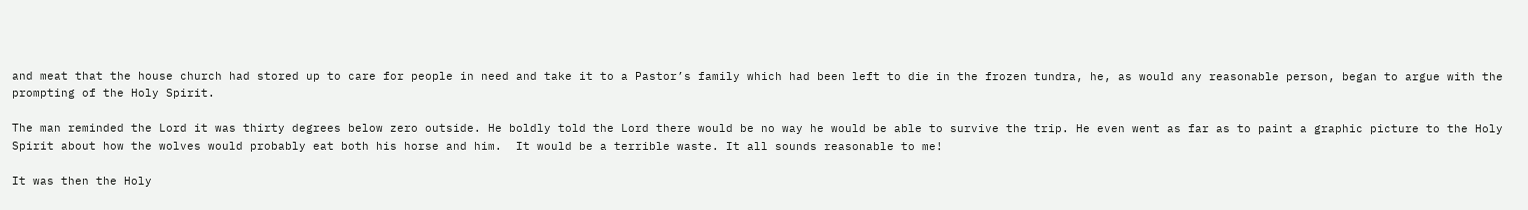and meat that the house church had stored up to care for people in need and take it to a Pastor’s family which had been left to die in the frozen tundra, he, as would any reasonable person, began to argue with the prompting of the Holy Spirit.

The man reminded the Lord it was thirty degrees below zero outside. He boldly told the Lord there would be no way he would be able to survive the trip. He even went as far as to paint a graphic picture to the Holy Spirit about how the wolves would probably eat both his horse and him.  It would be a terrible waste. It all sounds reasonable to me!

It was then the Holy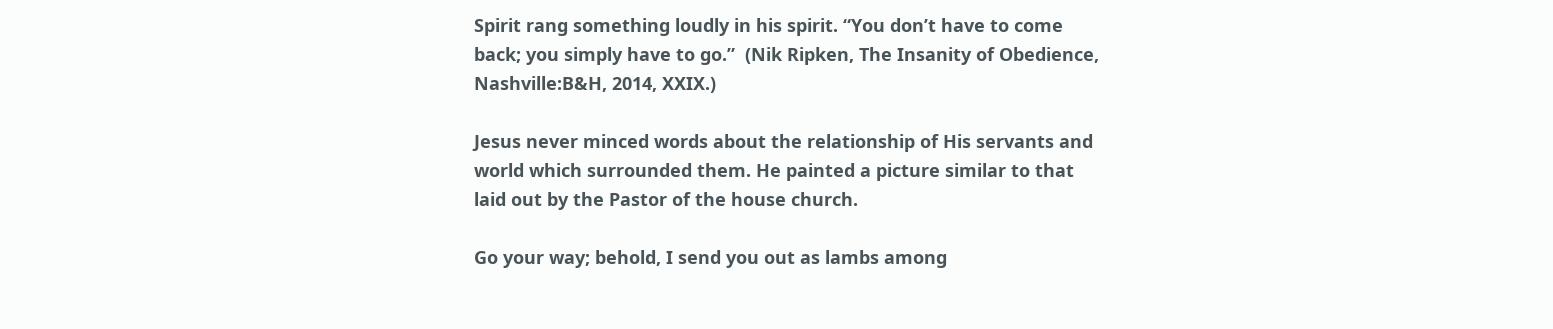Spirit rang something loudly in his spirit. “You don’t have to come back; you simply have to go.”  (Nik Ripken, The Insanity of Obedience, Nashville:B&H, 2014, XXIX.)

Jesus never minced words about the relationship of His servants and world which surrounded them. He painted a picture similar to that laid out by the Pastor of the house church.

Go your way; behold, I send you out as lambs among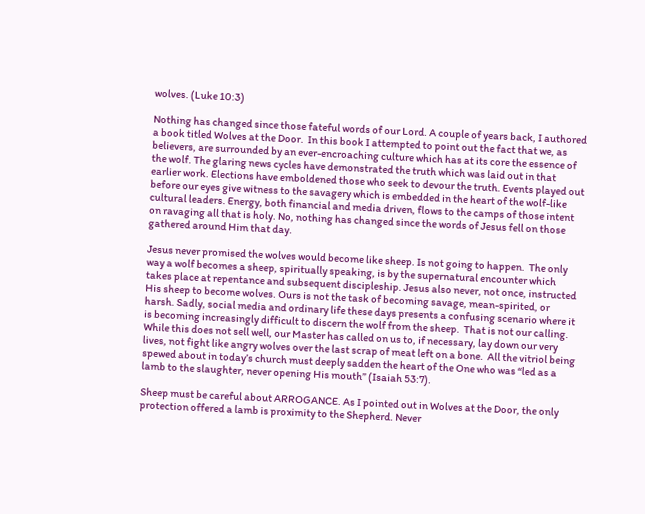wolves. (Luke 10:3)

Nothing has changed since those fateful words of our Lord. A couple of years back, I authored a book titled Wolves at the Door.  In this book I attempted to point out the fact that we, as believers, are surrounded by an ever-encroaching culture which has at its core the essence of the wolf. The glaring news cycles have demonstrated the truth which was laid out in that earlier work. Elections have emboldened those who seek to devour the truth. Events played out before our eyes give witness to the savagery which is embedded in the heart of the wolf-like cultural leaders. Energy, both financial and media driven, flows to the camps of those intent on ravaging all that is holy. No, nothing has changed since the words of Jesus fell on those gathered around Him that day.

Jesus never promised the wolves would become like sheep. Is not going to happen.  The only way a wolf becomes a sheep, spiritually speaking, is by the supernatural encounter which takes place at repentance and subsequent discipleship. Jesus also never, not once, instructed His sheep to become wolves. Ours is not the task of becoming savage, mean-spirited, or harsh. Sadly, social media and ordinary life these days presents a confusing scenario where it is becoming increasingly difficult to discern the wolf from the sheep.  That is not our calling. While this does not sell well, our Master has called on us to, if necessary, lay down our very lives, not fight like angry wolves over the last scrap of meat left on a bone.  All the vitriol being spewed about in today’s church must deeply sadden the heart of the One who was “led as a lamb to the slaughter, never opening His mouth” (Isaiah 53:7).

Sheep must be careful about ARROGANCE. As I pointed out in Wolves at the Door, the only protection offered a lamb is proximity to the Shepherd. Never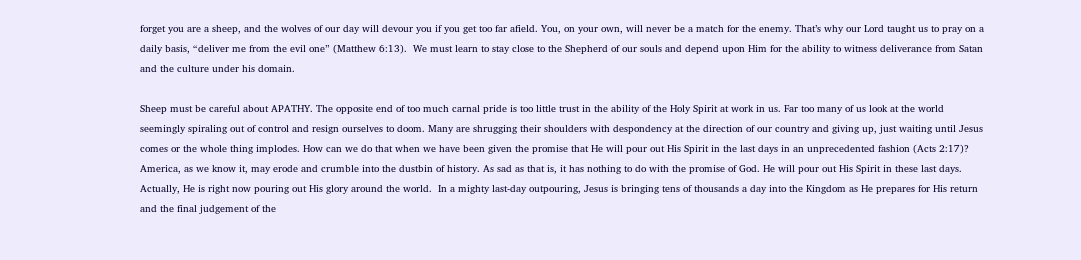forget you are a sheep, and the wolves of our day will devour you if you get too far afield. You, on your own, will never be a match for the enemy. That’s why our Lord taught us to pray on a daily basis, “deliver me from the evil one” (Matthew 6:13).  We must learn to stay close to the Shepherd of our souls and depend upon Him for the ability to witness deliverance from Satan and the culture under his domain.

Sheep must be careful about APATHY. The opposite end of too much carnal pride is too little trust in the ability of the Holy Spirit at work in us. Far too many of us look at the world seemingly spiraling out of control and resign ourselves to doom. Many are shrugging their shoulders with despondency at the direction of our country and giving up, just waiting until Jesus comes or the whole thing implodes. How can we do that when we have been given the promise that He will pour out His Spirit in the last days in an unprecedented fashion (Acts 2:17)? America, as we know it, may erode and crumble into the dustbin of history. As sad as that is, it has nothing to do with the promise of God. He will pour out His Spirit in these last days. Actually, He is right now pouring out His glory around the world.  In a mighty last-day outpouring, Jesus is bringing tens of thousands a day into the Kingdom as He prepares for His return and the final judgement of the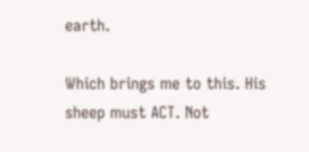earth.

Which brings me to this. His sheep must ACT. Not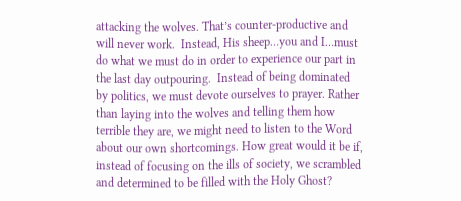attacking the wolves. That’s counter-productive and will never work.  Instead, His sheep…you and I…must do what we must do in order to experience our part in the last day outpouring.  Instead of being dominated by politics, we must devote ourselves to prayer. Rather than laying into the wolves and telling them how terrible they are, we might need to listen to the Word about our own shortcomings. How great would it be if, instead of focusing on the ills of society, we scrambled and determined to be filled with the Holy Ghost?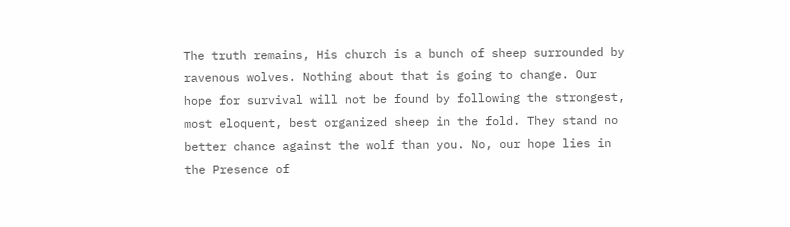The truth remains, His church is a bunch of sheep surrounded by ravenous wolves. Nothing about that is going to change. Our hope for survival will not be found by following the strongest, most eloquent, best organized sheep in the fold. They stand no better chance against the wolf than you. No, our hope lies in the Presence of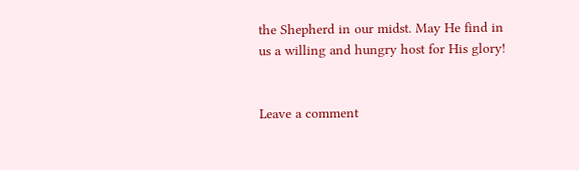the Shepherd in our midst. May He find in us a willing and hungry host for His glory!


Leave a comment